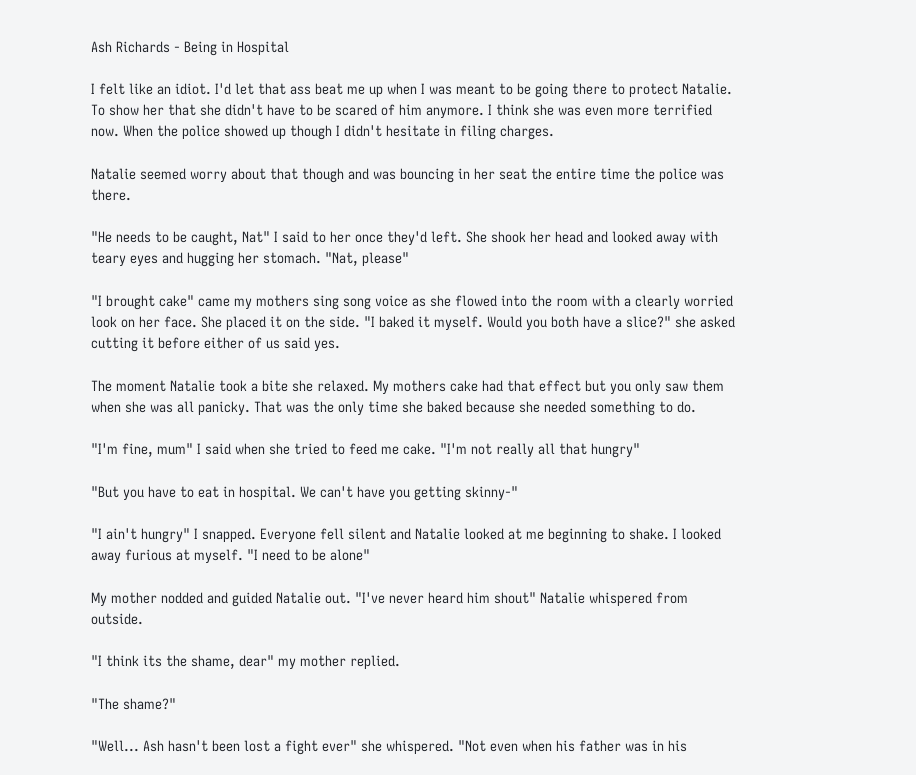Ash Richards - Being in Hospital

I felt like an idiot. I'd let that ass beat me up when I was meant to be going there to protect Natalie. To show her that she didn't have to be scared of him anymore. I think she was even more terrified now. When the police showed up though I didn't hesitate in filing charges.

Natalie seemed worry about that though and was bouncing in her seat the entire time the police was there.

"He needs to be caught, Nat" I said to her once they'd left. She shook her head and looked away with teary eyes and hugging her stomach. "Nat, please"

"I brought cake" came my mothers sing song voice as she flowed into the room with a clearly worried look on her face. She placed it on the side. "I baked it myself. Would you both have a slice?" she asked cutting it before either of us said yes.

The moment Natalie took a bite she relaxed. My mothers cake had that effect but you only saw them when she was all panicky. That was the only time she baked because she needed something to do.

"I'm fine, mum" I said when she tried to feed me cake. "I'm not really all that hungry"

"But you have to eat in hospital. We can't have you getting skinny-"

"I ain't hungry" I snapped. Everyone fell silent and Natalie looked at me beginning to shake. I looked away furious at myself. "I need to be alone"

My mother nodded and guided Natalie out. "I've never heard him shout" Natalie whispered from outside.

"I think its the shame, dear" my mother replied.

"The shame?"

"Well... Ash hasn't been lost a fight ever" she whispered. "Not even when his father was in his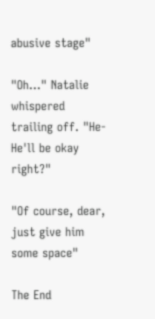abusive stage"

"Oh..." Natalie whispered trailing off. "He-He'll be okay right?"

"Of course, dear, just give him some space"

The End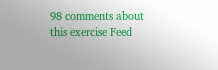98 comments about this exercise Feed